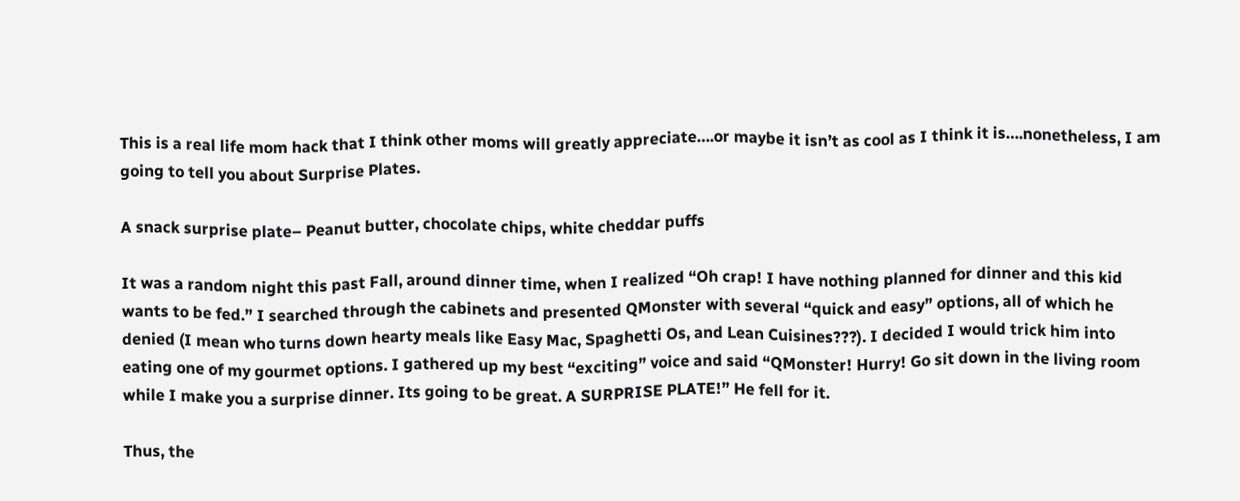This is a real life mom hack that I think other moms will greatly appreciate….or maybe it isn’t as cool as I think it is….nonetheless, I am going to tell you about Surprise Plates.

A snack surprise plate– Peanut butter, chocolate chips, white cheddar puffs

It was a random night this past Fall, around dinner time, when I realized “Oh crap! I have nothing planned for dinner and this kid wants to be fed.” I searched through the cabinets and presented QMonster with several “quick and easy” options, all of which he denied (I mean who turns down hearty meals like Easy Mac, Spaghetti Os, and Lean Cuisines???). I decided I would trick him into eating one of my gourmet options. I gathered up my best “exciting” voice and said “QMonster! Hurry! Go sit down in the living room while I make you a surprise dinner. Its going to be great. A SURPRISE PLATE!” He fell for it.

Thus, the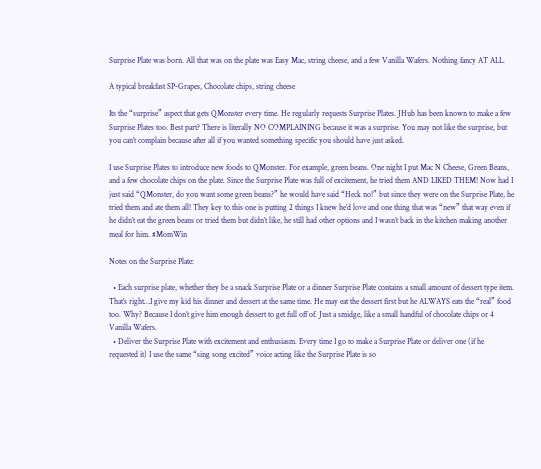Surprise Plate was born. All that was on the plate was Easy Mac, string cheese, and a few Vanilla Wafers. Nothing fancy AT ALL.

A typical breakfast SP-Grapes, Chocolate chips, string cheese

Its the “surprise” aspect that gets QMonster every time. He regularly requests Surprise Plates. JHub has been known to make a few Surprise Plates too. Best part? There is literally NO COMPLAINING because it was a surprise. You may not like the surprise, but you can’t complain because after all if you wanted something specific you should have just asked.

I use Surprise Plates to introduce new foods to QMonster. For example, green beans. One night I put Mac N Cheese, Green Beans, and a few chocolate chips on the plate. Since the Surprise Plate was full of excitement, he tried them AND LIKED THEM! Now had I just said “QMonster, do you want some green beans?” he would have said “Heck no!” but since they were on the Surprise Plate, he tried them and ate them all! They key to this one is putting 2 things I knew he’d love and one thing that was “new” that way even if he didn’t eat the green beans or tried them but didn’t like, he still had other options and I wasn’t back in the kitchen making another meal for him. #MomWin

Notes on the Surprise Plate:

  • Each surprise plate, whether they be a snack Surprise Plate or a dinner Surprise Plate contains a small amount of dessert type item. That’s right…I give my kid his dinner and dessert at the same time. He may eat the dessert first but he ALWAYS eats the “real” food too. Why? Because I don’t give him enough dessert to get full off of. Just a smidge, like a small handful of chocolate chips or 4 Vanilla Wafers.
  • Deliver the Surprise Plate with excitement and enthusiasm. Every time I go to make a Surprise Plate or deliver one (if he requested it) I use the same “sing song excited” voice acting like the Surprise Plate is so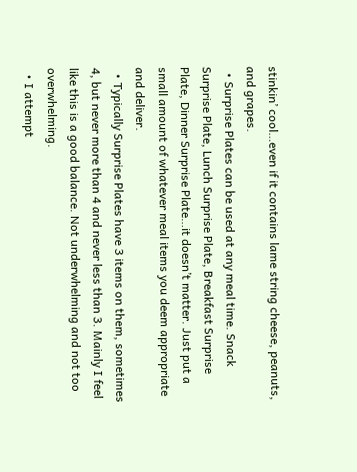stinkin’ cool…even if it contains lame string cheese, peanuts, and grapes.
  • Surprise Plates can be used at any meal time. Snack Surprise Plate, Lunch Surprise Plate, Breakfast Surprise Plate, Dinner Surprise Plate…it doesn’t matter. Just put a small amount of whatever meal items you deem appropriate and deliver.
  • Typically Surprise Plates have 3 items on them, sometimes 4, but never more than 4 and never less than 3. Mainly I feel like this is a good balance. Not underwhelming and not too overwhelming.
  • I attempt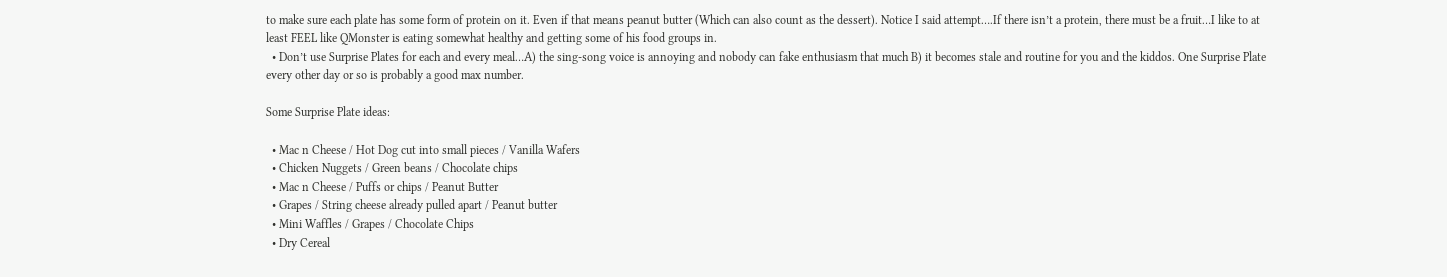to make sure each plate has some form of protein on it. Even if that means peanut butter (Which can also count as the dessert). Notice I said attempt….If there isn’t a protein, there must be a fruit…I like to at least FEEL like QMonster is eating somewhat healthy and getting some of his food groups in.
  • Don’t use Surprise Plates for each and every meal…A) the sing-song voice is annoying and nobody can fake enthusiasm that much B) it becomes stale and routine for you and the kiddos. One Surprise Plate every other day or so is probably a good max number.

Some Surprise Plate ideas:

  • Mac n Cheese / Hot Dog cut into small pieces / Vanilla Wafers
  • Chicken Nuggets / Green beans / Chocolate chips
  • Mac n Cheese / Puffs or chips / Peanut Butter
  • Grapes / String cheese already pulled apart / Peanut butter
  • Mini Waffles / Grapes / Chocolate Chips
  • Dry Cereal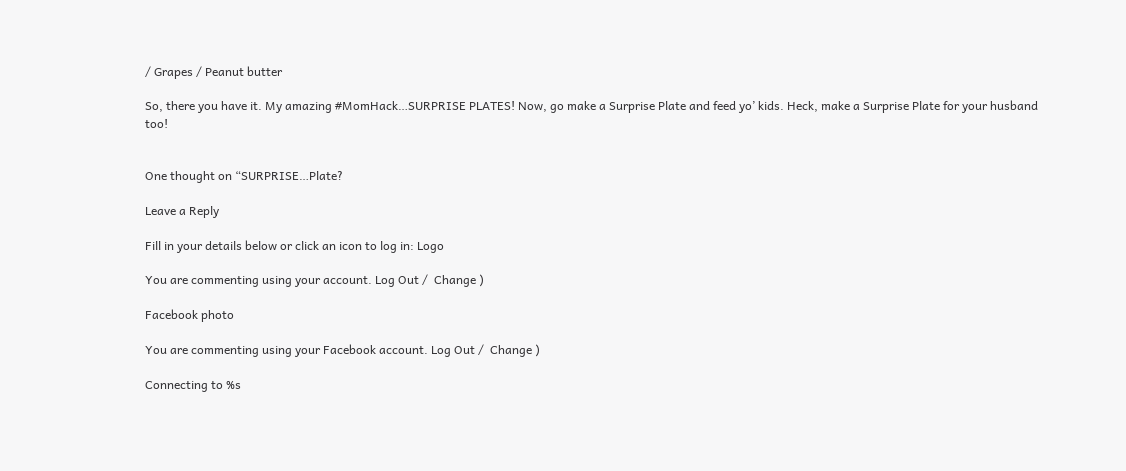/ Grapes / Peanut butter

So, there you have it. My amazing #MomHack…SURPRISE PLATES! Now, go make a Surprise Plate and feed yo’ kids. Heck, make a Surprise Plate for your husband too!


One thought on “SURPRISE…Plate?

Leave a Reply

Fill in your details below or click an icon to log in: Logo

You are commenting using your account. Log Out /  Change )

Facebook photo

You are commenting using your Facebook account. Log Out /  Change )

Connecting to %s